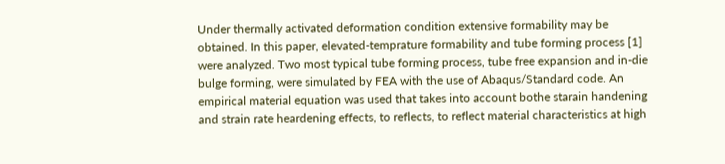Under thermally activated deformation condition extensive formability may be obtained. In this paper, elevated-temprature formability and tube forming process [1] were analyzed. Two most typical tube forming process, tube free expansion and in-die bulge forming, were simulated by FEA with the use of Abaqus/Standard code. An empirical material equation was used that takes into account bothe starain handening and strain rate heardening effects, to reflects, to reflect material characteristics at high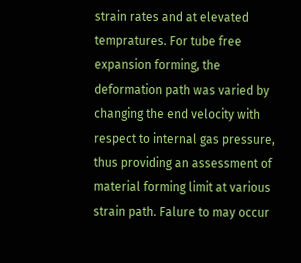strain rates and at elevated tempratures. For tube free expansion forming, the deformation path was varied by changing the end velocity with respect to internal gas pressure, thus providing an assessment of material forming limit at various strain path. Falure to may occur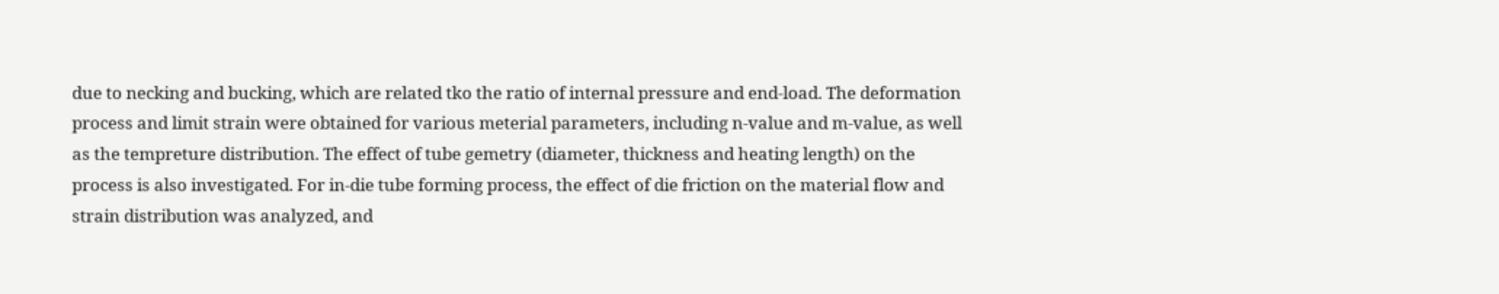due to necking and bucking, which are related tko the ratio of internal pressure and end-load. The deformation process and limit strain were obtained for various meterial parameters, including n-value and m-value, as well as the tempreture distribution. The effect of tube gemetry (diameter, thickness and heating length) on the process is also investigated. For in-die tube forming process, the effect of die friction on the material flow and strain distribution was analyzed, and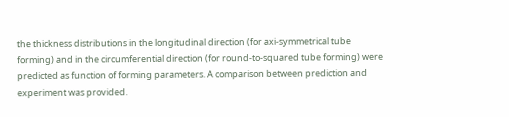the thickness distributions in the longitudinal direction (for axi-symmetrical tube forming) and in the circumferential direction (for round-to-squared tube forming) were predicted as function of forming parameters. A comparison between prediction and experiment was provided.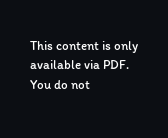This content is only available via PDF.
You do not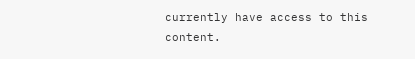currently have access to this content.